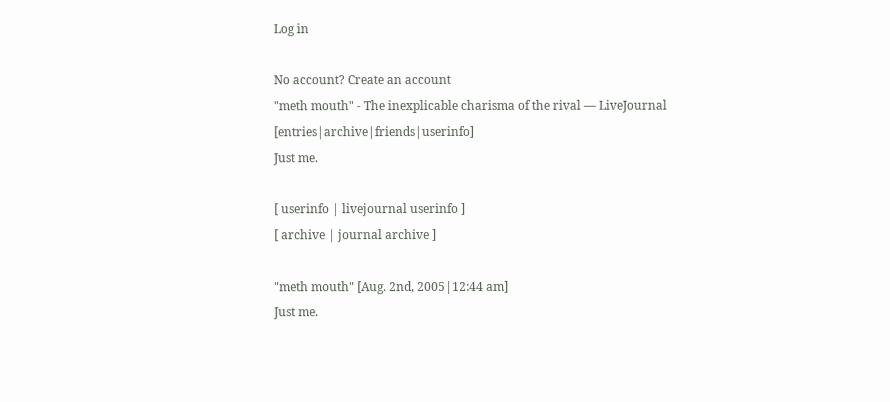Log in

No account? Create an account
"meth mouth" - The inexplicable charisma of the rival — LiveJournal [entries|archive|friends|userinfo]
Just me.

[ userinfo | livejournal userinfo ]
[ archive | journal archive ]

"meth mouth" [Aug. 2nd, 2005|12:44 am]
Just me.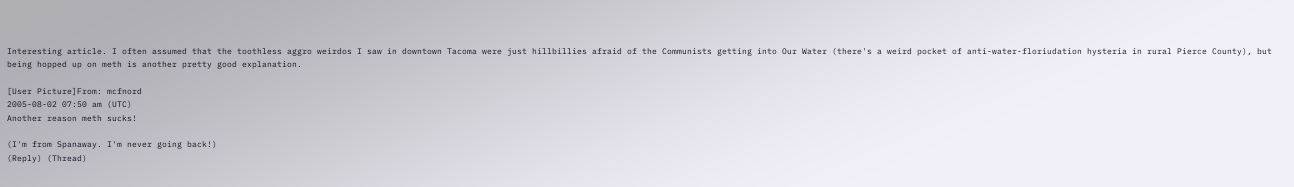Interesting article. I often assumed that the toothless aggro weirdos I saw in downtown Tacoma were just hillbillies afraid of the Communists getting into Our Water (there's a weird pocket of anti-water-floriudation hysteria in rural Pierce County), but being hopped up on meth is another pretty good explanation.

[User Picture]From: mcfnord
2005-08-02 07:50 am (UTC)
Another reason meth sucks!

(I'm from Spanaway. I'm never going back!)
(Reply) (Thread)